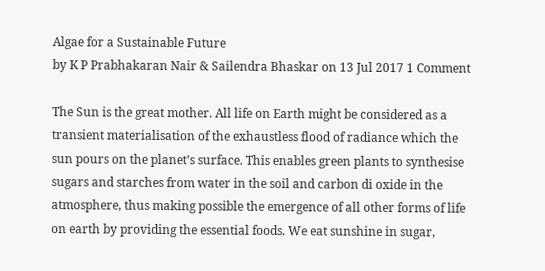Algae for a Sustainable Future
by K P Prabhakaran Nair & Sailendra Bhaskar on 13 Jul 2017 1 Comment

The Sun is the great mother. All life on Earth might be considered as a transient materialisation of the exhaustless flood of radiance which the sun pours on the planet’s surface. This enables green plants to synthesise sugars and starches from water in the soil and carbon di oxide in the atmosphere, thus making possible the emergence of all other forms of life on earth by providing the essential foods. We eat sunshine in sugar,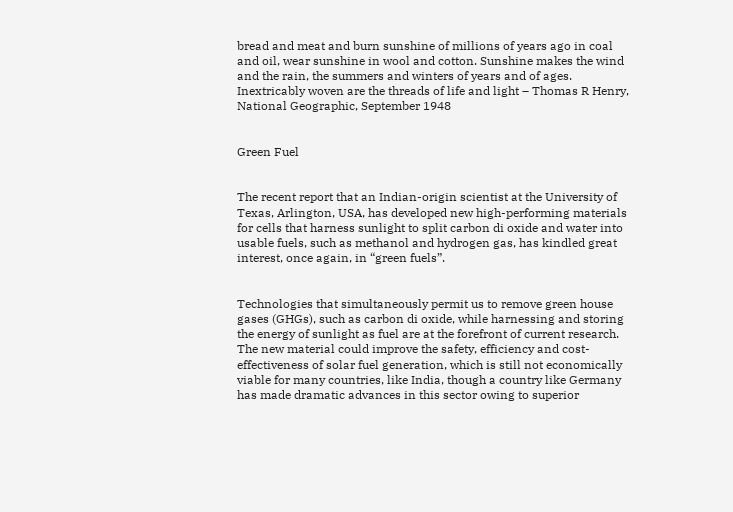bread and meat and burn sunshine of millions of years ago in coal and oil, wear sunshine in wool and cotton. Sunshine makes the wind and the rain, the summers and winters of years and of ages. Inextricably woven are the threads of life and light – Thomas R Henry, National Geographic, September 1948


Green Fuel


The recent report that an Indian-origin scientist at the University of Texas, Arlington, USA, has developed new high-performing materials for cells that harness sunlight to split carbon di oxide and water into usable fuels, such as methanol and hydrogen gas, has kindled great interest, once again, in “green fuels”.


Technologies that simultaneously permit us to remove green house gases (GHGs), such as carbon di oxide, while harnessing and storing the energy of sunlight as fuel are at the forefront of current research. The new material could improve the safety, efficiency and cost-effectiveness of solar fuel generation, which is still not economically viable for many countries, like India, though a country like Germany has made dramatic advances in this sector owing to superior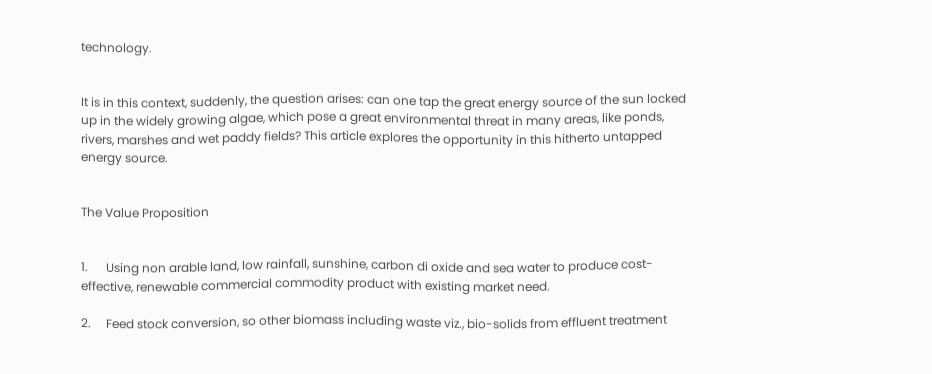technology.


It is in this context, suddenly, the question arises: can one tap the great energy source of the sun locked up in the widely growing algae, which pose a great environmental threat in many areas, like ponds, rivers, marshes and wet paddy fields? This article explores the opportunity in this hitherto untapped energy source.


The Value Proposition


1.      Using non arable land, low rainfall, sunshine, carbon di oxide and sea water to produce cost-effective, renewable commercial commodity product with existing market need.

2.     Feed stock conversion, so other biomass including waste viz., bio-solids from effluent treatment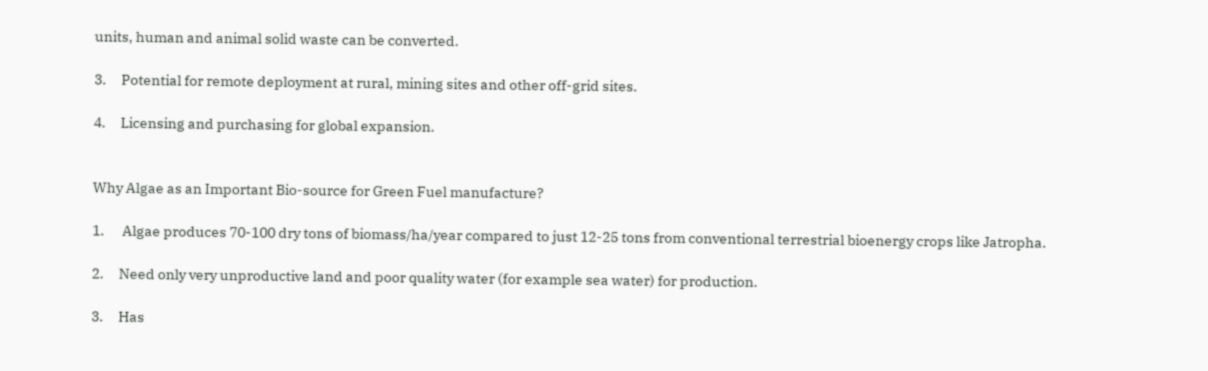units, human and animal solid waste can be converted.

3.     Potential for remote deployment at rural, mining sites and other off-grid sites.

4.     Licensing and purchasing for global expansion.


Why Algae as an Important Bio-source for Green Fuel manufacture?

1.      Algae produces 70-100 dry tons of biomass/ha/year compared to just 12-25 tons from conventional terrestrial bioenergy crops like Jatropha.

2.     Need only very unproductive land and poor quality water (for example sea water) for production.

3.     Has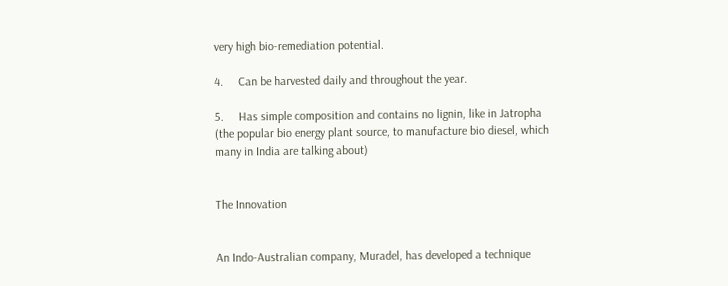very high bio-remediation potential.

4.     Can be harvested daily and throughout the year.

5.     Has simple composition and contains no lignin, like in Jatropha (the popular bio energy plant source, to manufacture bio diesel, which many in India are talking about)


The Innovation


An Indo-Australian company, Muradel, has developed a technique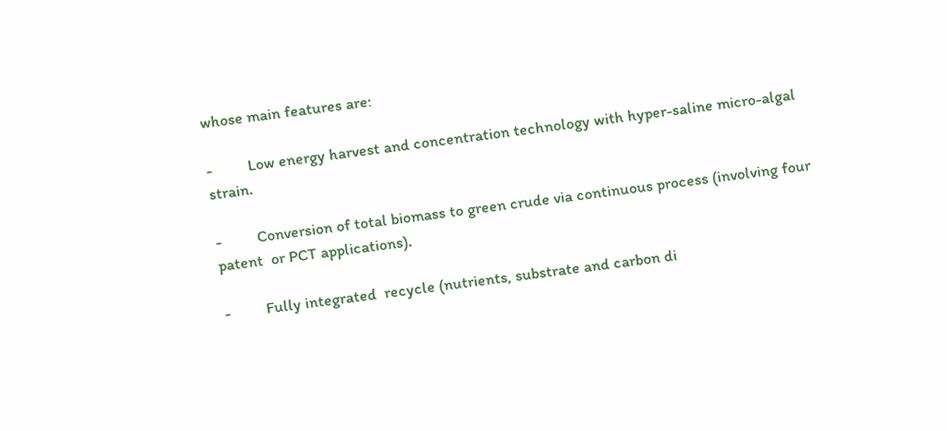whose main features are:

-         Low energy harvest and concentration technology with hyper-saline micro-algal strain.

-         Conversion of total biomass to green crude via continuous process (involving four patent  or PCT applications).

-         Fully integrated  recycle (nutrients, substrate and carbon di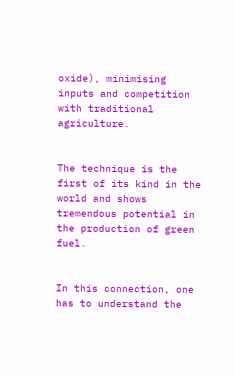oxide), minimising inputs and competition with traditional agriculture.


The technique is the first of its kind in the world and shows tremendous potential in the production of green fuel.


In this connection, one has to understand the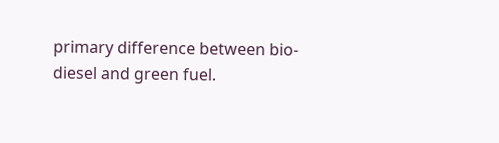primary difference between bio-diesel and green fuel.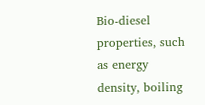Bio-diesel properties, such as energy density, boiling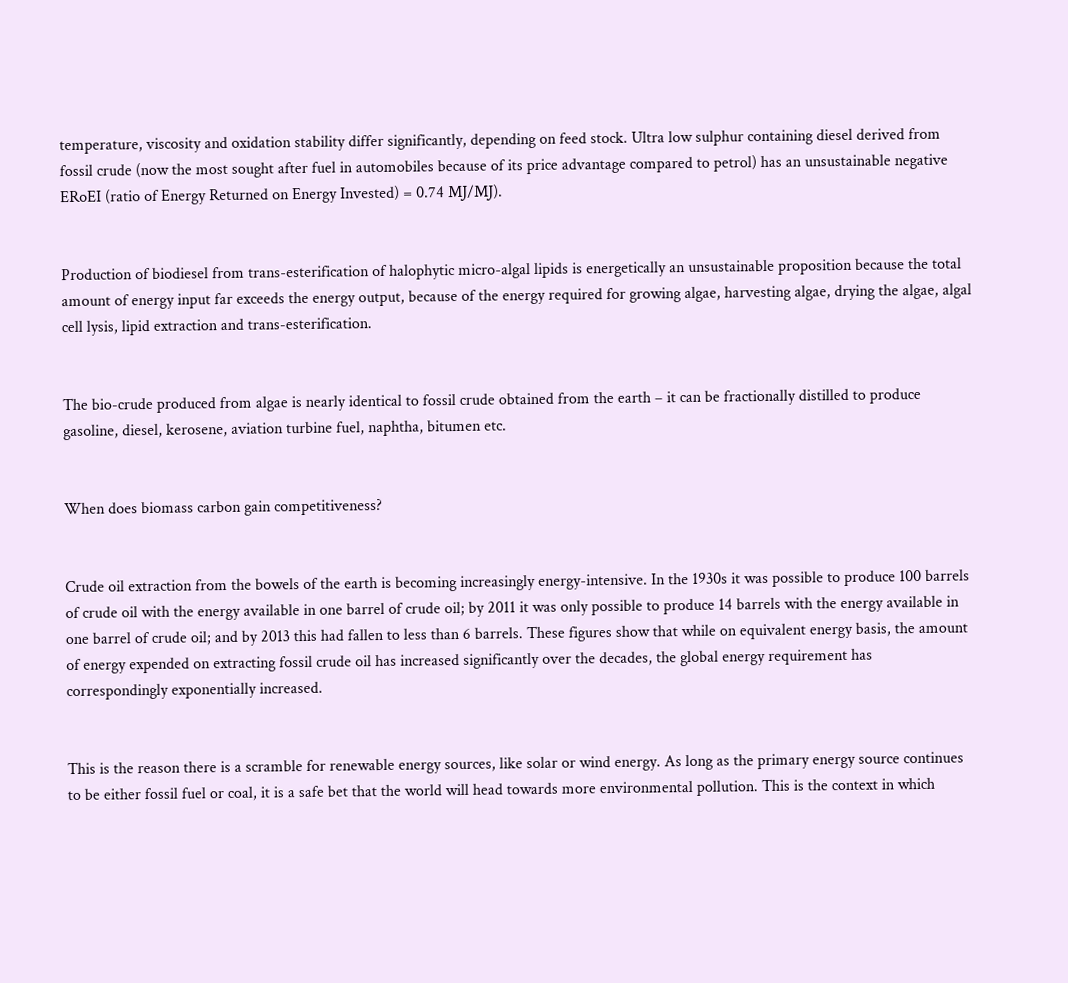temperature, viscosity and oxidation stability differ significantly, depending on feed stock. Ultra low sulphur containing diesel derived from fossil crude (now the most sought after fuel in automobiles because of its price advantage compared to petrol) has an unsustainable negative ERoEI (ratio of Energy Returned on Energy Invested) = 0.74 MJ/MJ).


Production of biodiesel from trans-esterification of halophytic micro-algal lipids is energetically an unsustainable proposition because the total amount of energy input far exceeds the energy output, because of the energy required for growing algae, harvesting algae, drying the algae, algal cell lysis, lipid extraction and trans-esterification.


The bio-crude produced from algae is nearly identical to fossil crude obtained from the earth – it can be fractionally distilled to produce gasoline, diesel, kerosene, aviation turbine fuel, naphtha, bitumen etc.


When does biomass carbon gain competitiveness?


Crude oil extraction from the bowels of the earth is becoming increasingly energy-intensive. In the 1930s it was possible to produce 100 barrels of crude oil with the energy available in one barrel of crude oil; by 2011 it was only possible to produce 14 barrels with the energy available in one barrel of crude oil; and by 2013 this had fallen to less than 6 barrels. These figures show that while on equivalent energy basis, the amount of energy expended on extracting fossil crude oil has increased significantly over the decades, the global energy requirement has correspondingly exponentially increased.


This is the reason there is a scramble for renewable energy sources, like solar or wind energy. As long as the primary energy source continues to be either fossil fuel or coal, it is a safe bet that the world will head towards more environmental pollution. This is the context in which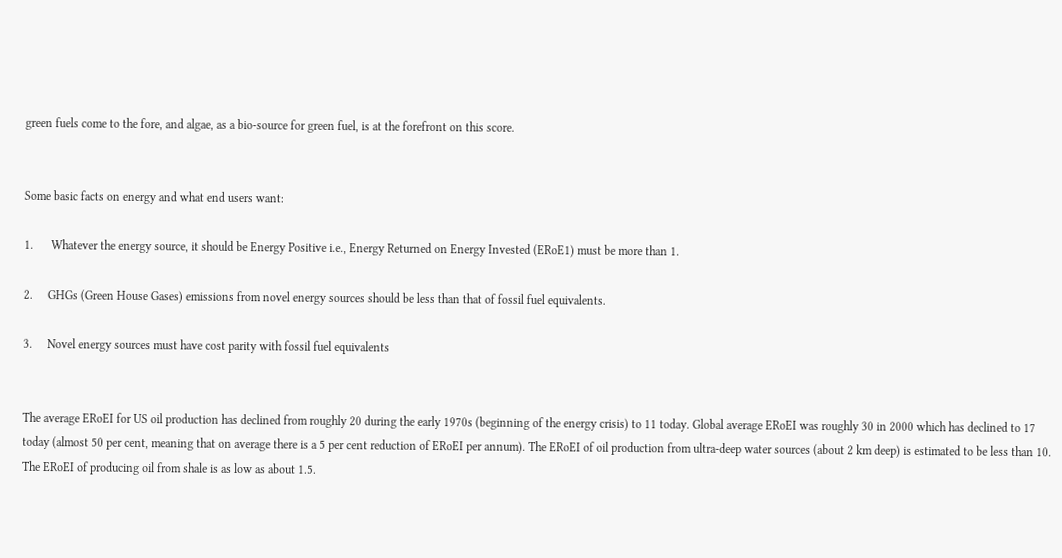green fuels come to the fore, and algae, as a bio-source for green fuel, is at the forefront on this score.


Some basic facts on energy and what end users want:

1.      Whatever the energy source, it should be Energy Positive i.e., Energy Returned on Energy Invested (ERoE1) must be more than 1.

2.     GHGs (Green House Gases) emissions from novel energy sources should be less than that of fossil fuel equivalents.

3.     Novel energy sources must have cost parity with fossil fuel equivalents


The average ERoEI for US oil production has declined from roughly 20 during the early 1970s (beginning of the energy crisis) to 11 today. Global average ERoEI was roughly 30 in 2000 which has declined to 17 today (almost 50 per cent, meaning that on average there is a 5 per cent reduction of ERoEI per annum). The ERoEI of oil production from ultra-deep water sources (about 2 km deep) is estimated to be less than 10. The ERoEI of producing oil from shale is as low as about 1.5.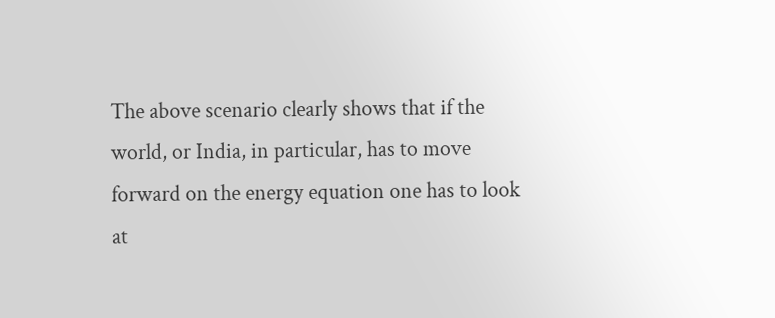The above scenario clearly shows that if the world, or India, in particular, has to move forward on the energy equation one has to look at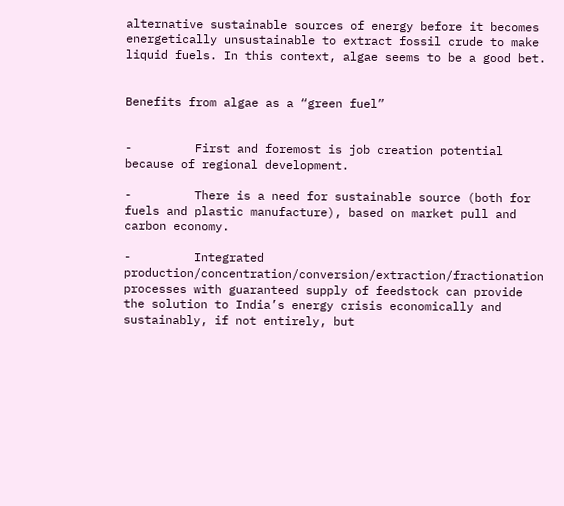alternative sustainable sources of energy before it becomes energetically unsustainable to extract fossil crude to make liquid fuels. In this context, algae seems to be a good bet.


Benefits from algae as a “green fuel”


-         First and foremost is job creation potential because of regional development.

-         There is a need for sustainable source (both for fuels and plastic manufacture), based on market pull and carbon economy.

-         Integrated production/concentration/conversion/extraction/fractionation processes with guaranteed supply of feedstock can provide the solution to India’s energy crisis economically and sustainably, if not entirely, but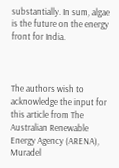substantially. In sum, algae is the future on the energy front for India.



The authors wish to acknowledge the input for this article from The Australian Renewable Energy Agency (ARENA), Muradel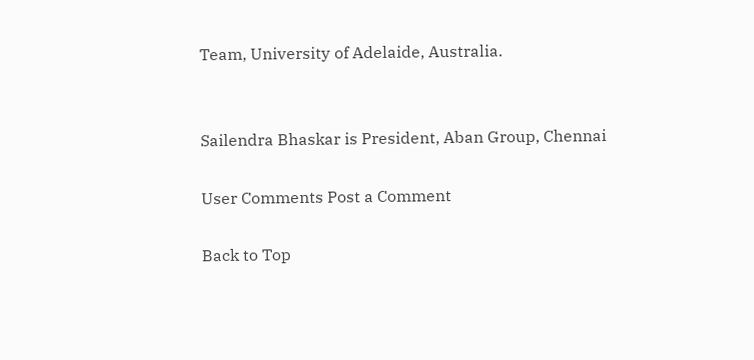Team, University of Adelaide, Australia.


Sailendra Bhaskar is President, Aban Group, Chennai

User Comments Post a Comment

Back to Top